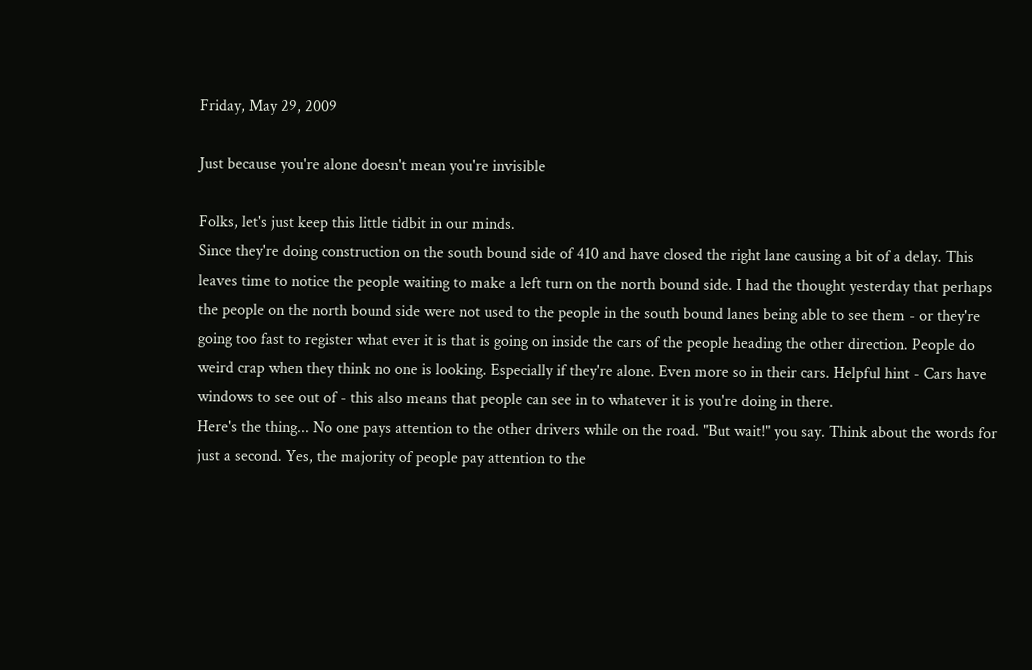Friday, May 29, 2009

Just because you're alone doesn't mean you're invisible

Folks, let's just keep this little tidbit in our minds.
Since they're doing construction on the south bound side of 410 and have closed the right lane causing a bit of a delay. This leaves time to notice the people waiting to make a left turn on the north bound side. I had the thought yesterday that perhaps the people on the north bound side were not used to the people in the south bound lanes being able to see them - or they're going too fast to register what ever it is that is going on inside the cars of the people heading the other direction. People do weird crap when they think no one is looking. Especially if they're alone. Even more so in their cars. Helpful hint - Cars have windows to see out of - this also means that people can see in to whatever it is you're doing in there.
Here's the thing... No one pays attention to the other drivers while on the road. "But wait!" you say. Think about the words for just a second. Yes, the majority of people pay attention to the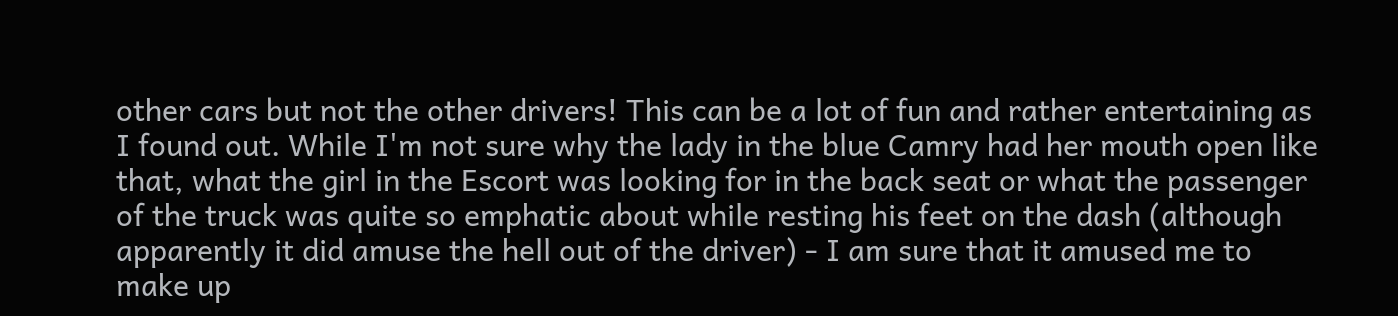other cars but not the other drivers! This can be a lot of fun and rather entertaining as I found out. While I'm not sure why the lady in the blue Camry had her mouth open like that, what the girl in the Escort was looking for in the back seat or what the passenger of the truck was quite so emphatic about while resting his feet on the dash (although apparently it did amuse the hell out of the driver) - I am sure that it amused me to make up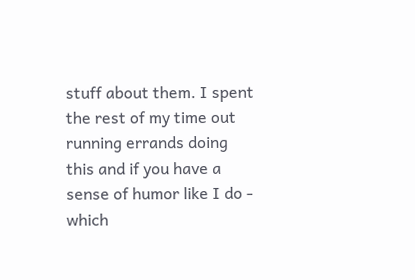stuff about them. I spent the rest of my time out running errands doing this and if you have a sense of humor like I do - which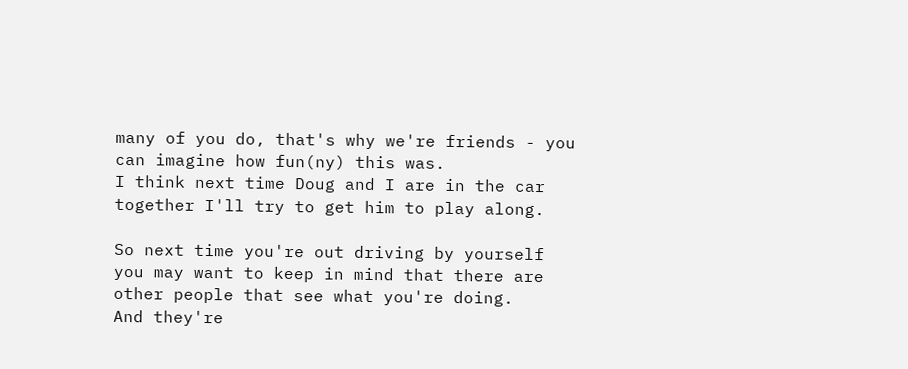many of you do, that's why we're friends - you can imagine how fun(ny) this was.
I think next time Doug and I are in the car together I'll try to get him to play along.

So next time you're out driving by yourself you may want to keep in mind that there are other people that see what you're doing.
And they're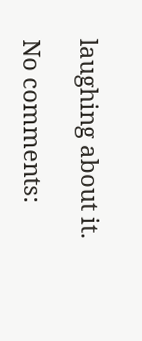laughing about it.

No comments: